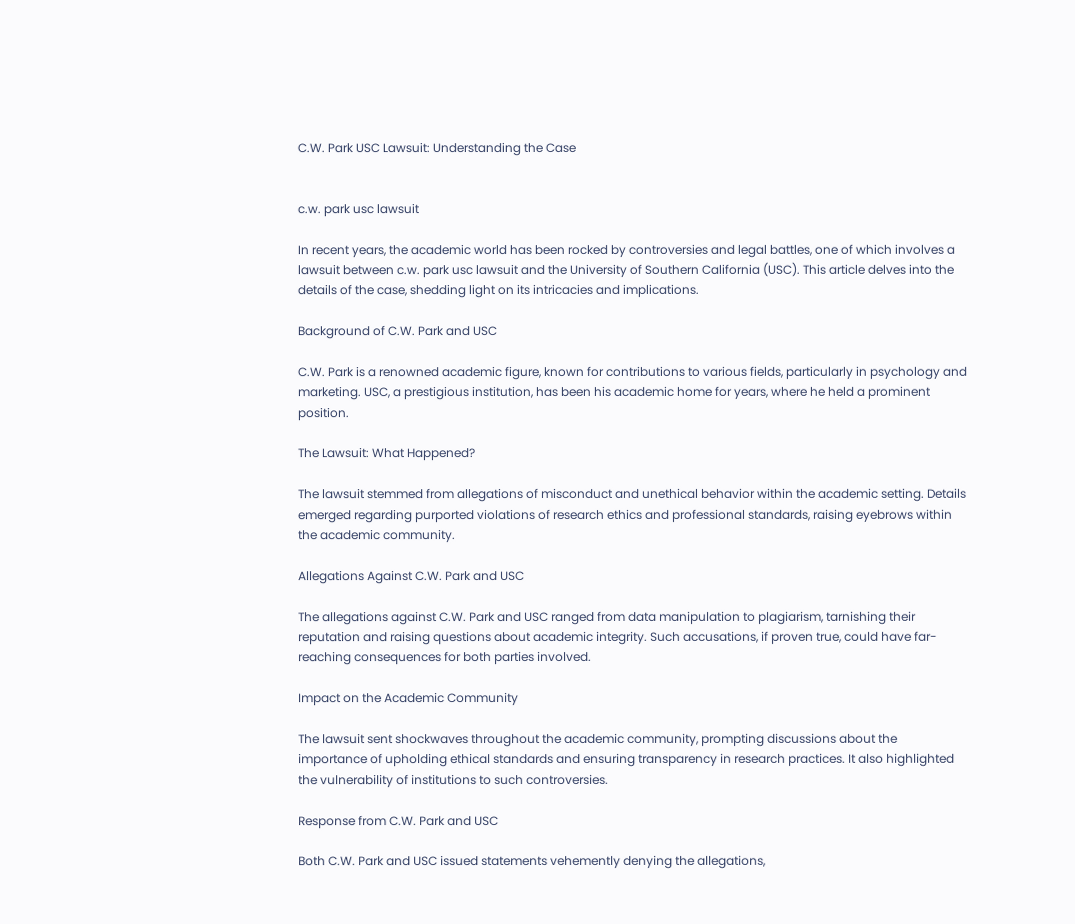C.W. Park USC Lawsuit: Understanding the Case


c.w. park usc lawsuit

In recent years, the academic world has been rocked by controversies and legal battles, one of which involves a lawsuit between c.w. park usc lawsuit and the University of Southern California (USC). This article delves into the details of the case, shedding light on its intricacies and implications.

Background of C.W. Park and USC

C.W. Park is a renowned academic figure, known for contributions to various fields, particularly in psychology and marketing. USC, a prestigious institution, has been his academic home for years, where he held a prominent position.

The Lawsuit: What Happened?

The lawsuit stemmed from allegations of misconduct and unethical behavior within the academic setting. Details emerged regarding purported violations of research ethics and professional standards, raising eyebrows within the academic community.

Allegations Against C.W. Park and USC

The allegations against C.W. Park and USC ranged from data manipulation to plagiarism, tarnishing their reputation and raising questions about academic integrity. Such accusations, if proven true, could have far-reaching consequences for both parties involved.

Impact on the Academic Community

The lawsuit sent shockwaves throughout the academic community, prompting discussions about the importance of upholding ethical standards and ensuring transparency in research practices. It also highlighted the vulnerability of institutions to such controversies.

Response from C.W. Park and USC

Both C.W. Park and USC issued statements vehemently denying the allegations,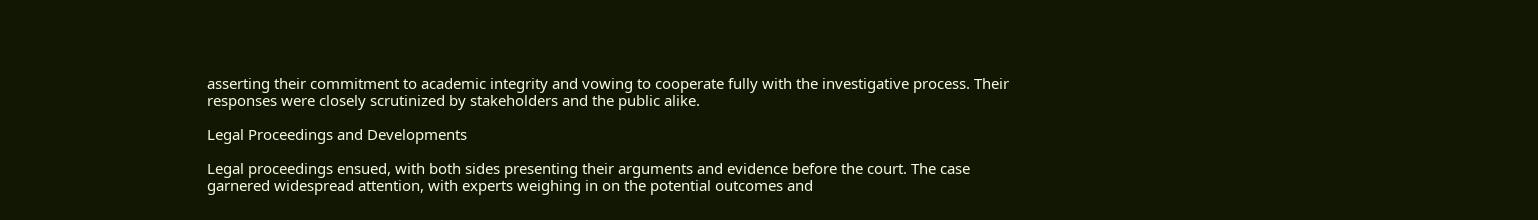asserting their commitment to academic integrity and vowing to cooperate fully with the investigative process. Their responses were closely scrutinized by stakeholders and the public alike.

Legal Proceedings and Developments

Legal proceedings ensued, with both sides presenting their arguments and evidence before the court. The case garnered widespread attention, with experts weighing in on the potential outcomes and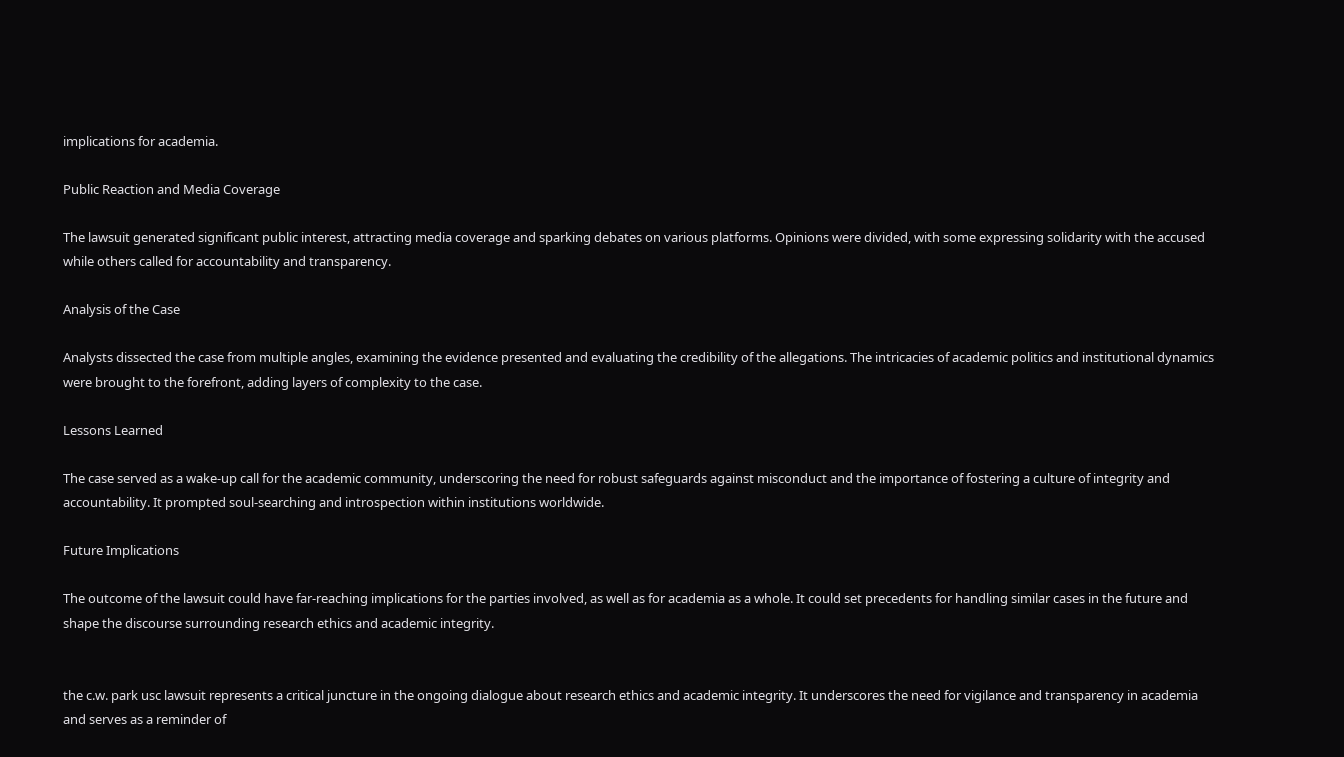implications for academia.

Public Reaction and Media Coverage

The lawsuit generated significant public interest, attracting media coverage and sparking debates on various platforms. Opinions were divided, with some expressing solidarity with the accused while others called for accountability and transparency.

Analysis of the Case

Analysts dissected the case from multiple angles, examining the evidence presented and evaluating the credibility of the allegations. The intricacies of academic politics and institutional dynamics were brought to the forefront, adding layers of complexity to the case.

Lessons Learned

The case served as a wake-up call for the academic community, underscoring the need for robust safeguards against misconduct and the importance of fostering a culture of integrity and accountability. It prompted soul-searching and introspection within institutions worldwide.

Future Implications

The outcome of the lawsuit could have far-reaching implications for the parties involved, as well as for academia as a whole. It could set precedents for handling similar cases in the future and shape the discourse surrounding research ethics and academic integrity.


the c.w. park usc lawsuit represents a critical juncture in the ongoing dialogue about research ethics and academic integrity. It underscores the need for vigilance and transparency in academia and serves as a reminder of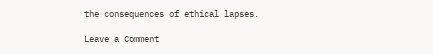the consequences of ethical lapses.

Leave a Comment